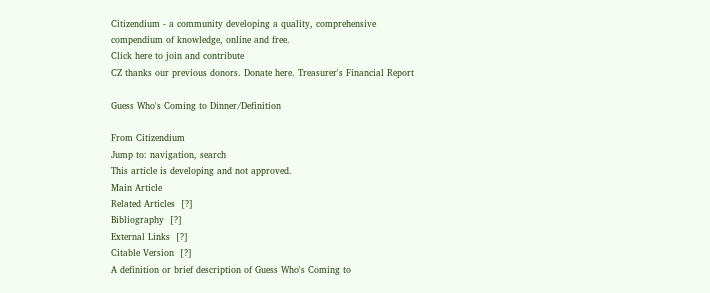Citizendium - a community developing a quality, comprehensive compendium of knowledge, online and free.
Click here to join and contribute
CZ thanks our previous donors. Donate here. Treasurer's Financial Report

Guess Who's Coming to Dinner/Definition

From Citizendium
Jump to: navigation, search
This article is developing and not approved.
Main Article
Related Articles  [?]
Bibliography  [?]
External Links  [?]
Citable Version  [?]
A definition or brief description of Guess Who's Coming to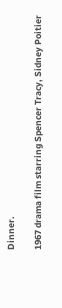Dinner.

1967 drama film starring Spencer Tracy, Sidney Poitier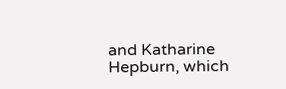and Katharine Hepburn, which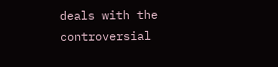deals with the controversial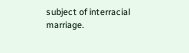subject of interracial marriage.